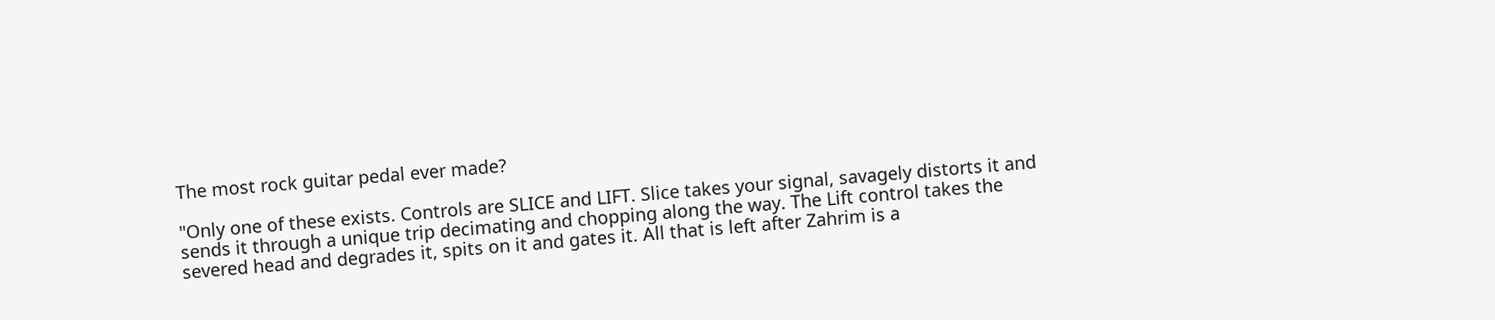The most rock guitar pedal ever made?

"Only one of these exists. Controls are SLICE and LIFT. Slice takes your signal, savagely distorts it and sends it through a unique trip decimating and chopping along the way. The Lift control takes the severed head and degrades it, spits on it and gates it. All that is left after Zahrim is a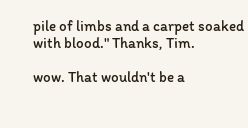pile of limbs and a carpet soaked with blood." Thanks, Tim.

wow. That wouldn't be a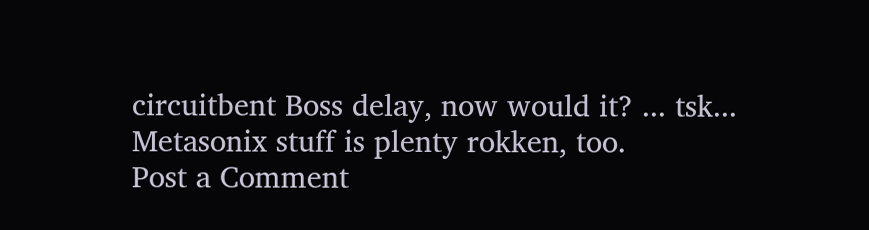circuitbent Boss delay, now would it? ... tsk...
Metasonix stuff is plenty rokken, too.
Post a Comment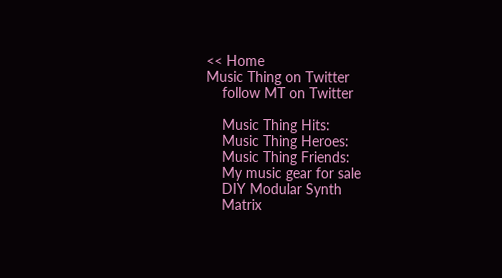<< Home
Music Thing on Twitter
    follow MT on Twitter

    Music Thing Hits:
    Music Thing Heroes:
    Music Thing Friends:
    My music gear for sale
    DIY Modular Synth
    Matrix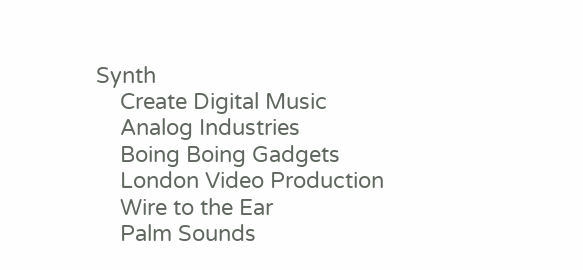Synth
    Create Digital Music
    Analog Industries
    Boing Boing Gadgets
    London Video Production
    Wire to the Ear
    Palm Sounds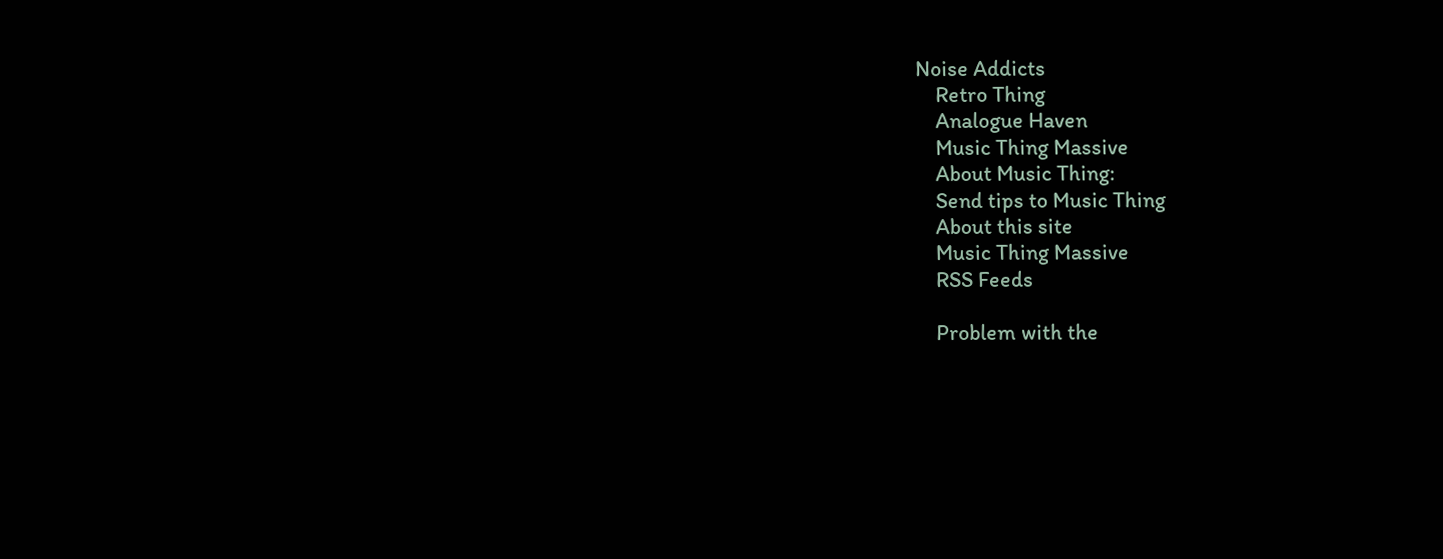Noise Addicts
    Retro Thing
    Analogue Haven
    Music Thing Massive
    About Music Thing:
    Send tips to Music Thing
    About this site
    Music Thing Massive
    RSS Feeds

    Problem with the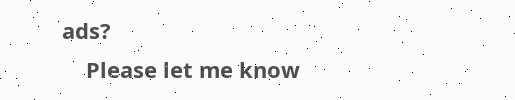ads?
    Please let me know